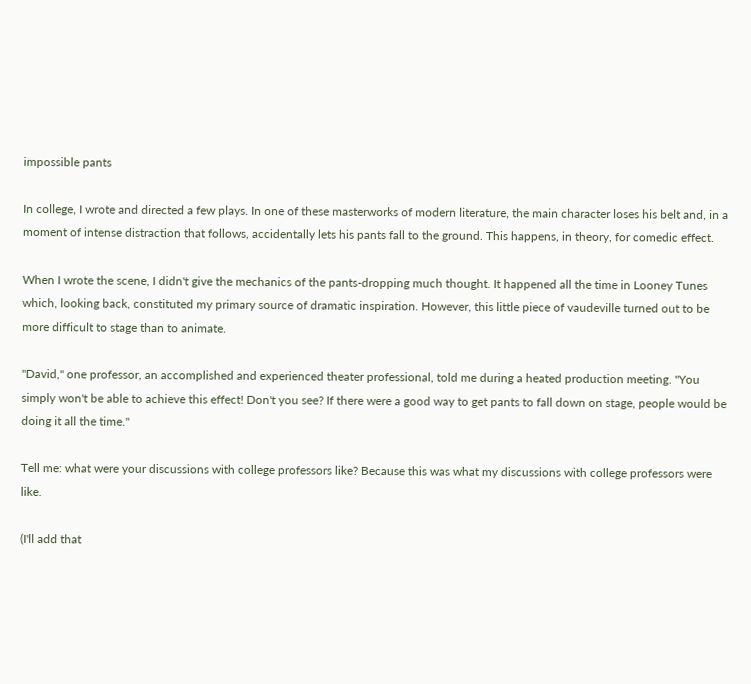impossible pants

In college, I wrote and directed a few plays. In one of these masterworks of modern literature, the main character loses his belt and, in a moment of intense distraction that follows, accidentally lets his pants fall to the ground. This happens, in theory, for comedic effect.

When I wrote the scene, I didn't give the mechanics of the pants-dropping much thought. It happened all the time in Looney Tunes which, looking back, constituted my primary source of dramatic inspiration. However, this little piece of vaudeville turned out to be more difficult to stage than to animate.

"David," one professor, an accomplished and experienced theater professional, told me during a heated production meeting. "You simply won't be able to achieve this effect! Don't you see? If there were a good way to get pants to fall down on stage, people would be doing it all the time."

Tell me: what were your discussions with college professors like? Because this was what my discussions with college professors were like.

(I'll add that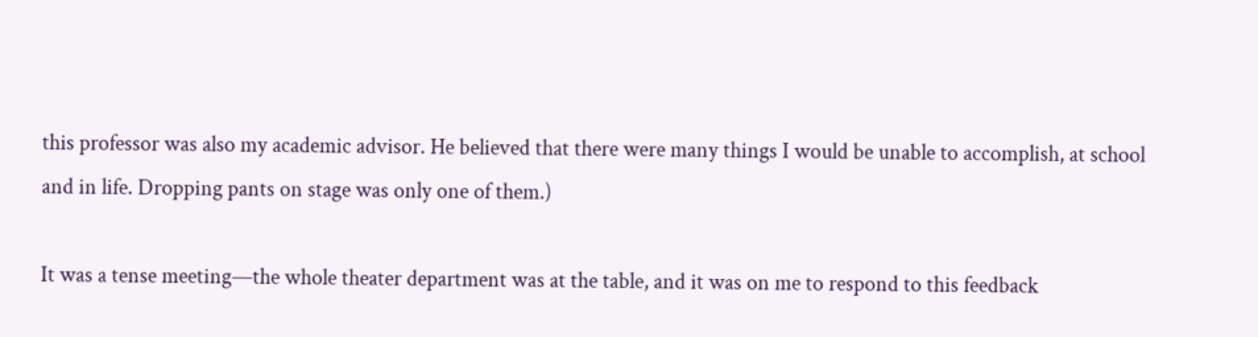this professor was also my academic advisor. He believed that there were many things I would be unable to accomplish, at school and in life. Dropping pants on stage was only one of them.)

It was a tense meeting—the whole theater department was at the table, and it was on me to respond to this feedback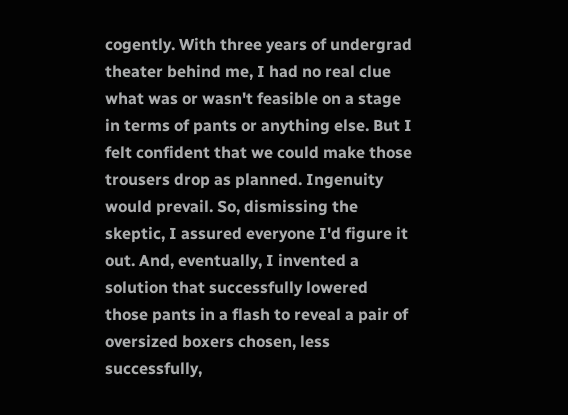cogently. With three years of undergrad theater behind me, I had no real clue what was or wasn't feasible on a stage in terms of pants or anything else. But I felt confident that we could make those trousers drop as planned. Ingenuity would prevail. So, dismissing the skeptic, I assured everyone I'd figure it out. And, eventually, I invented a solution that successfully lowered those pants in a flash to reveal a pair of oversized boxers chosen, less successfully,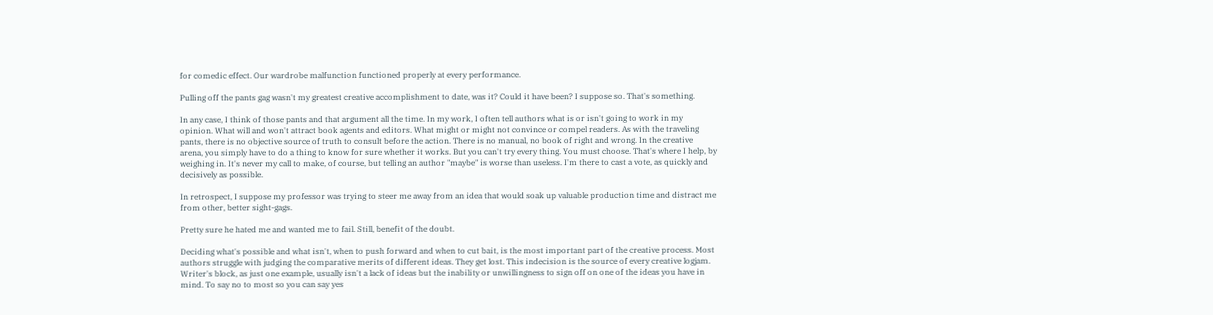for comedic effect. Our wardrobe malfunction functioned properly at every performance.

Pulling off the pants gag wasn't my greatest creative accomplishment to date, was it? Could it have been? I suppose so. That's something.

In any case, I think of those pants and that argument all the time. In my work, I often tell authors what is or isn't going to work in my opinion. What will and won't attract book agents and editors. What might or might not convince or compel readers. As with the traveling pants, there is no objective source of truth to consult before the action. There is no manual, no book of right and wrong. In the creative arena, you simply have to do a thing to know for sure whether it works. But you can't try every thing. You must choose. That's where I help, by weighing in. It's never my call to make, of course, but telling an author "maybe" is worse than useless. I'm there to cast a vote, as quickly and decisively as possible.

In retrospect, I suppose my professor was trying to steer me away from an idea that would soak up valuable production time and distract me from other, better sight-gags.

Pretty sure he hated me and wanted me to fail. Still, benefit of the doubt.

Deciding what's possible and what isn't, when to push forward and when to cut bait, is the most important part of the creative process. Most authors struggle with judging the comparative merits of different ideas. They get lost. This indecision is the source of every creative logjam. Writer's block, as just one example, usually isn't a lack of ideas but the inability or unwillingness to sign off on one of the ideas you have in mind. To say no to most so you can say yes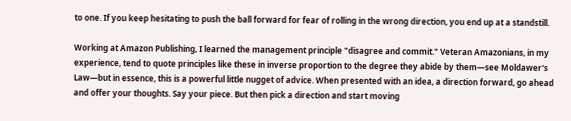to one. If you keep hesitating to push the ball forward for fear of rolling in the wrong direction, you end up at a standstill.

Working at Amazon Publishing, I learned the management principle "disagree and commit." Veteran Amazonians, in my experience, tend to quote principles like these in inverse proportion to the degree they abide by them—see Moldawer's Law—but in essence, this is a powerful little nugget of advice. When presented with an idea, a direction forward, go ahead and offer your thoughts. Say your piece. But then pick a direction and start moving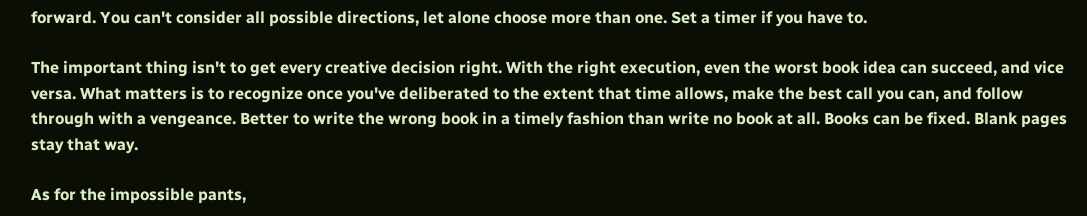forward. You can't consider all possible directions, let alone choose more than one. Set a timer if you have to.

The important thing isn't to get every creative decision right. With the right execution, even the worst book idea can succeed, and vice versa. What matters is to recognize once you've deliberated to the extent that time allows, make the best call you can, and follow through with a vengeance. Better to write the wrong book in a timely fashion than write no book at all. Books can be fixed. Blank pages stay that way.

As for the impossible pants,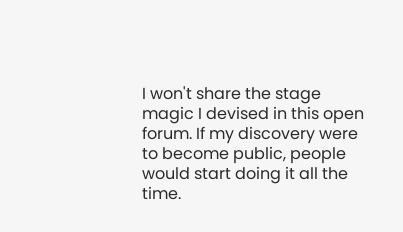I won't share the stage magic I devised in this open forum. If my discovery were to become public, people would start doing it all the time.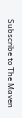Subscribe to The Maven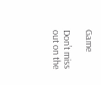Game

Don’t miss out on the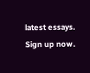latest essays. Sign up now.